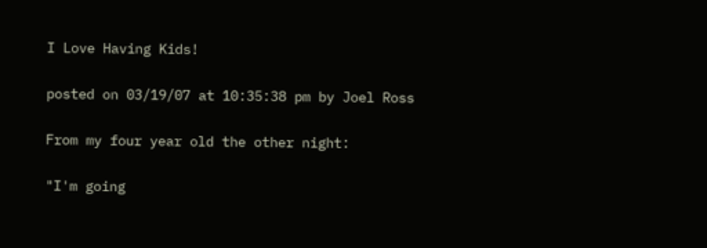I Love Having Kids!

posted on 03/19/07 at 10:35:38 pm by Joel Ross

From my four year old the other night:

"I'm going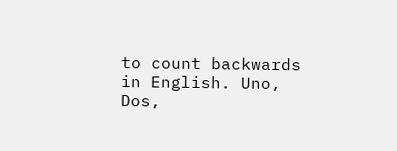to count backwards in English. Uno, Dos,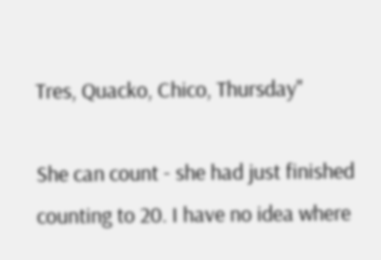Tres, Quacko, Chico, Thursday"

She can count - she had just finished counting to 20. I have no idea where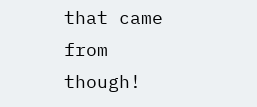that came from though!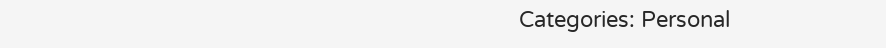Categories: Personal